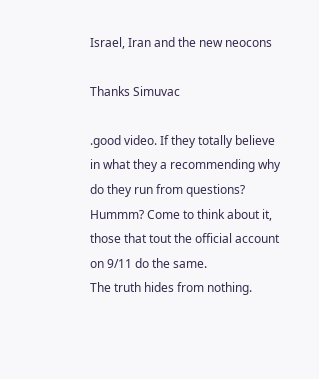Israel, Iran and the new neocons

Thanks Simuvac

.good video. If they totally believe in what they a recommending why do they run from questions?
Hummm? Come to think about it, those that tout the official account on 9/11 do the same.
The truth hides from nothing.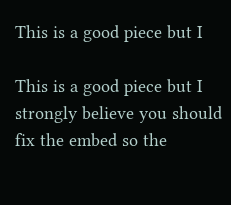This is a good piece but I

This is a good piece but I strongly believe you should fix the embed so the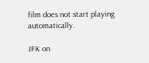film does not start playing automatically.

JFK on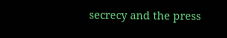secrecy and the press